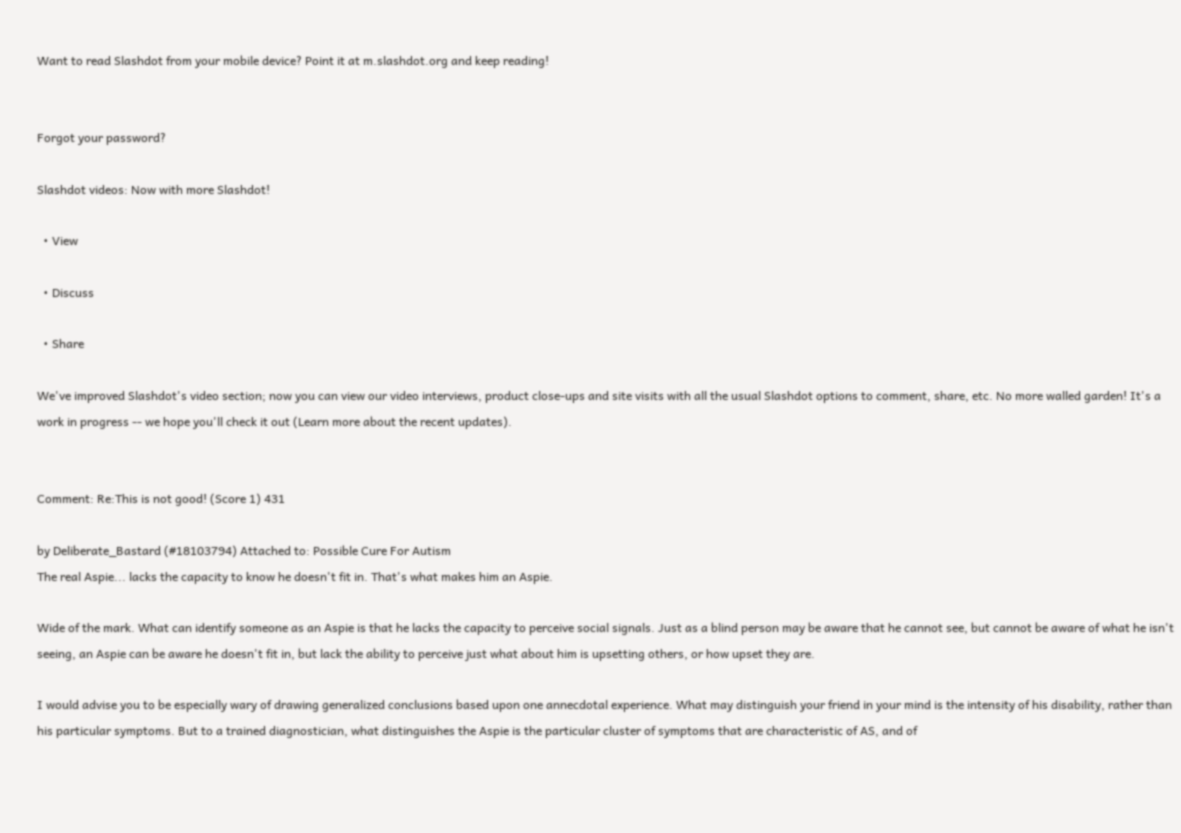Want to read Slashdot from your mobile device? Point it at m.slashdot.org and keep reading!


Forgot your password?

Slashdot videos: Now with more Slashdot!

  • View

  • Discuss

  • Share

We've improved Slashdot's video section; now you can view our video interviews, product close-ups and site visits with all the usual Slashdot options to comment, share, etc. No more walled garden! It's a work in progress -- we hope you'll check it out (Learn more about the recent updates).


Comment: Re:This is not good! (Score 1) 431

by Deliberate_Bastard (#18103794) Attached to: Possible Cure For Autism
The real Aspie... lacks the capacity to know he doesn't fit in. That's what makes him an Aspie.

Wide of the mark. What can identify someone as an Aspie is that he lacks the capacity to perceive social signals. Just as a blind person may be aware that he cannot see, but cannot be aware of what he isn't seeing, an Aspie can be aware he doesn't fit in, but lack the ability to perceive just what about him is upsetting others, or how upset they are.

I would advise you to be especially wary of drawing generalized conclusions based upon one annecdotal experience. What may distinguish your friend in your mind is the intensity of his disability, rather than his particular symptoms. But to a trained diagnostician, what distinguishes the Aspie is the particular cluster of symptoms that are characteristic of AS, and of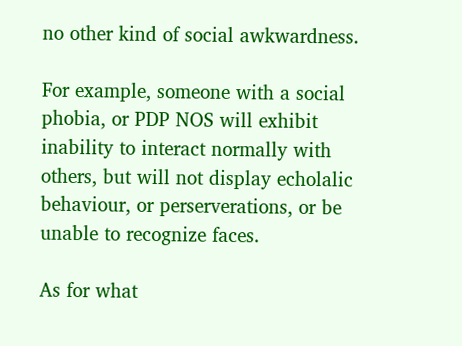no other kind of social awkwardness.

For example, someone with a social phobia, or PDP NOS will exhibit inability to interact normally with others, but will not display echolalic behaviour, or perserverations, or be unable to recognize faces.

As for what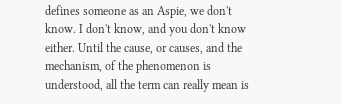defines someone as an Aspie, we don't know. I don't know, and you don't know either. Until the cause, or causes, and the mechanism, of the phenomenon is understood, all the term can really mean is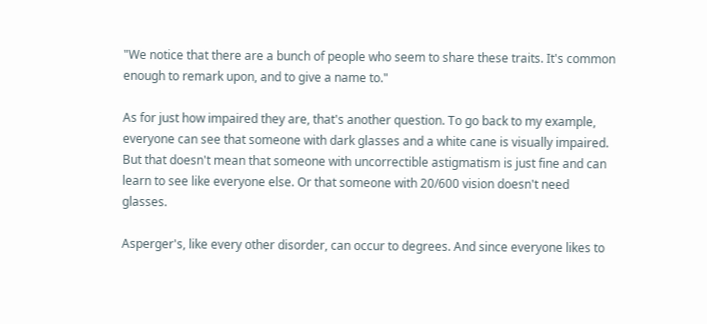"We notice that there are a bunch of people who seem to share these traits. It's common enough to remark upon, and to give a name to."

As for just how impaired they are, that's another question. To go back to my example, everyone can see that someone with dark glasses and a white cane is visually impaired. But that doesn't mean that someone with uncorrectible astigmatism is just fine and can learn to see like everyone else. Or that someone with 20/600 vision doesn't need glasses.

Asperger's, like every other disorder, can occur to degrees. And since everyone likes to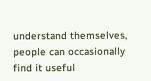understand themselves, people can occasionally find it useful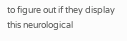to figure out if they display this neurological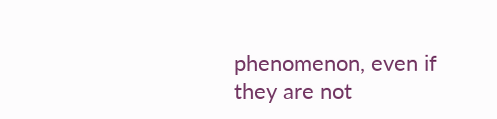phenomenon, even if they are not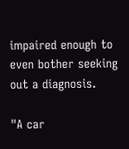impaired enough to even bother seeking out a diagnosis.

"A car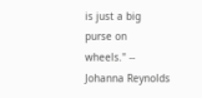is just a big purse on wheels." -- Johanna Reynolds